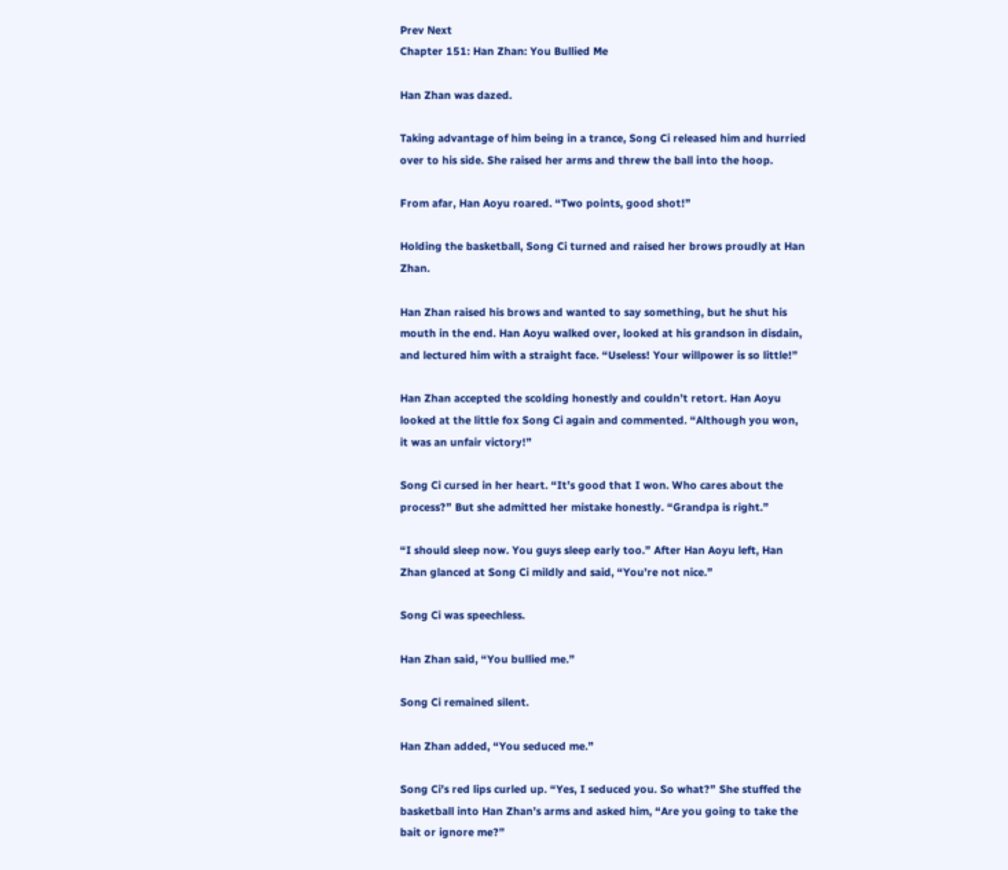Prev Next
Chapter 151: Han Zhan: You Bullied Me

Han Zhan was dazed.

Taking advantage of him being in a trance, Song Ci released him and hurried over to his side. She raised her arms and threw the ball into the hoop.

From afar, Han Aoyu roared. “Two points, good shot!”

Holding the basketball, Song Ci turned and raised her brows proudly at Han Zhan.

Han Zhan raised his brows and wanted to say something, but he shut his mouth in the end. Han Aoyu walked over, looked at his grandson in disdain, and lectured him with a straight face. “Useless! Your willpower is so little!”

Han Zhan accepted the scolding honestly and couldn’t retort. Han Aoyu looked at the little fox Song Ci again and commented. “Although you won, it was an unfair victory!”

Song Ci cursed in her heart. “It’s good that I won. Who cares about the process?” But she admitted her mistake honestly. “Grandpa is right.”

“I should sleep now. You guys sleep early too.” After Han Aoyu left, Han Zhan glanced at Song Ci mildly and said, “You’re not nice.”

Song Ci was speechless.

Han Zhan said, “You bullied me.”

Song Ci remained silent.

Han Zhan added, “You seduced me.”

Song Ci’s red lips curled up. “Yes, I seduced you. So what?” She stuffed the basketball into Han Zhan’s arms and asked him, “Are you going to take the bait or ignore me?”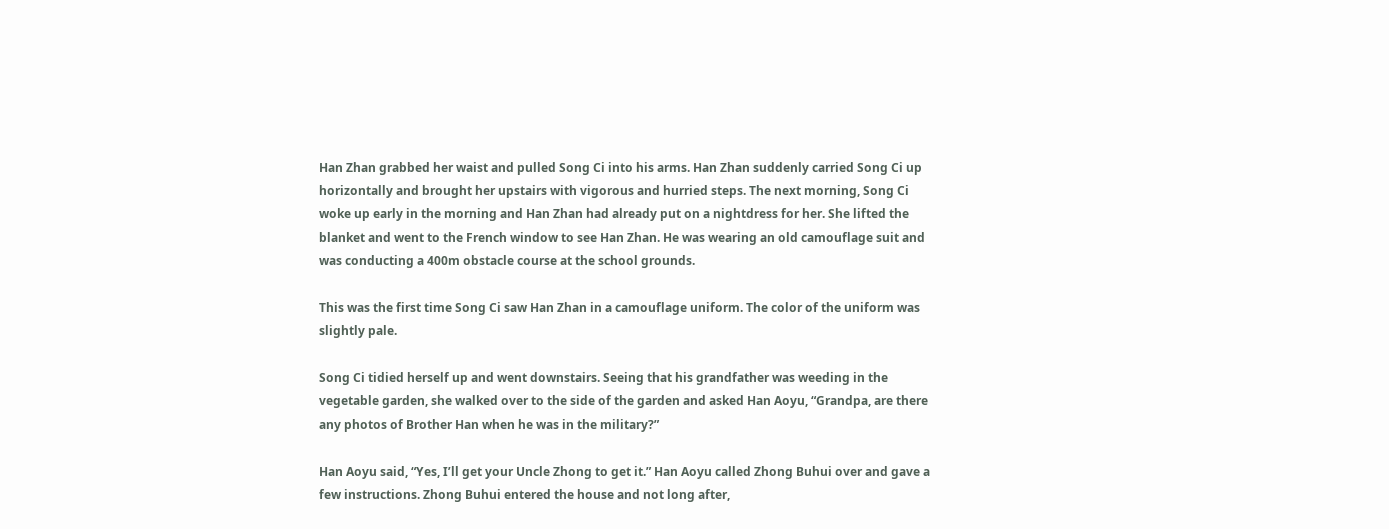Han Zhan grabbed her waist and pulled Song Ci into his arms. Han Zhan suddenly carried Song Ci up horizontally and brought her upstairs with vigorous and hurried steps. The next morning, Song Ci woke up early in the morning and Han Zhan had already put on a nightdress for her. She lifted the blanket and went to the French window to see Han Zhan. He was wearing an old camouflage suit and was conducting a 400m obstacle course at the school grounds.

This was the first time Song Ci saw Han Zhan in a camouflage uniform. The color of the uniform was slightly pale.

Song Ci tidied herself up and went downstairs. Seeing that his grandfather was weeding in the vegetable garden, she walked over to the side of the garden and asked Han Aoyu, “Grandpa, are there any photos of Brother Han when he was in the military?”

Han Aoyu said, “Yes, I’ll get your Uncle Zhong to get it.” Han Aoyu called Zhong Buhui over and gave a few instructions. Zhong Buhui entered the house and not long after,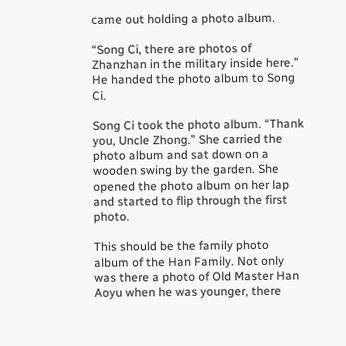came out holding a photo album.

“Song Ci, there are photos of Zhanzhan in the military inside here.” He handed the photo album to Song Ci.

Song Ci took the photo album. “Thank you, Uncle Zhong.” She carried the photo album and sat down on a wooden swing by the garden. She opened the photo album on her lap and started to flip through the first photo.

This should be the family photo album of the Han Family. Not only was there a photo of Old Master Han Aoyu when he was younger, there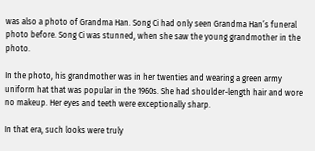was also a photo of Grandma Han. Song Ci had only seen Grandma Han’s funeral photo before. Song Ci was stunned, when she saw the young grandmother in the photo.

In the photo, his grandmother was in her twenties and wearing a green army uniform hat that was popular in the 1960s. She had shoulder-length hair and wore no makeup. Her eyes and teeth were exceptionally sharp.

In that era, such looks were truly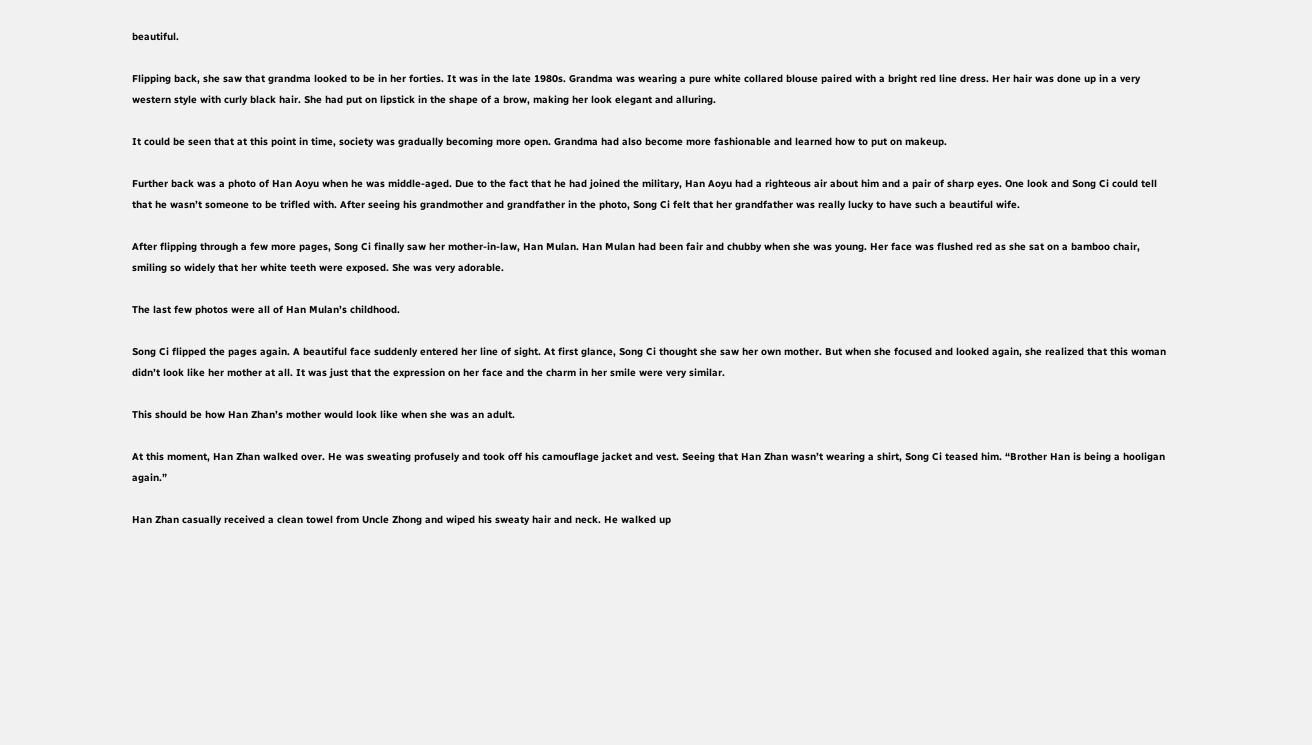beautiful.

Flipping back, she saw that grandma looked to be in her forties. It was in the late 1980s. Grandma was wearing a pure white collared blouse paired with a bright red line dress. Her hair was done up in a very western style with curly black hair. She had put on lipstick in the shape of a brow, making her look elegant and alluring.

It could be seen that at this point in time, society was gradually becoming more open. Grandma had also become more fashionable and learned how to put on makeup.

Further back was a photo of Han Aoyu when he was middle-aged. Due to the fact that he had joined the military, Han Aoyu had a righteous air about him and a pair of sharp eyes. One look and Song Ci could tell that he wasn’t someone to be trifled with. After seeing his grandmother and grandfather in the photo, Song Ci felt that her grandfather was really lucky to have such a beautiful wife.

After flipping through a few more pages, Song Ci finally saw her mother-in-law, Han Mulan. Han Mulan had been fair and chubby when she was young. Her face was flushed red as she sat on a bamboo chair, smiling so widely that her white teeth were exposed. She was very adorable.

The last few photos were all of Han Mulan’s childhood.

Song Ci flipped the pages again. A beautiful face suddenly entered her line of sight. At first glance, Song Ci thought she saw her own mother. But when she focused and looked again, she realized that this woman didn’t look like her mother at all. It was just that the expression on her face and the charm in her smile were very similar.

This should be how Han Zhan’s mother would look like when she was an adult.

At this moment, Han Zhan walked over. He was sweating profusely and took off his camouflage jacket and vest. Seeing that Han Zhan wasn’t wearing a shirt, Song Ci teased him. “Brother Han is being a hooligan again.”

Han Zhan casually received a clean towel from Uncle Zhong and wiped his sweaty hair and neck. He walked up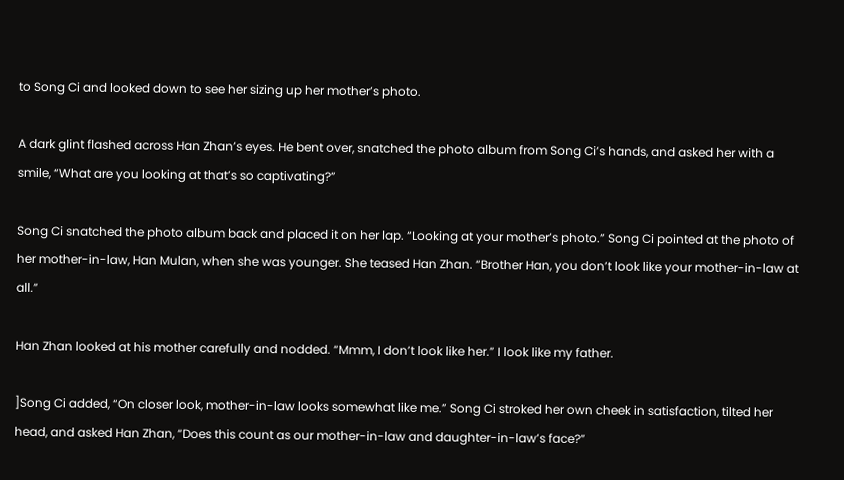to Song Ci and looked down to see her sizing up her mother’s photo.

A dark glint flashed across Han Zhan’s eyes. He bent over, snatched the photo album from Song Ci’s hands, and asked her with a smile, “What are you looking at that’s so captivating?”

Song Ci snatched the photo album back and placed it on her lap. “Looking at your mother’s photo.” Song Ci pointed at the photo of her mother-in-law, Han Mulan, when she was younger. She teased Han Zhan. “Brother Han, you don’t look like your mother-in-law at all.”

Han Zhan looked at his mother carefully and nodded. “Mmm, I don’t look like her.” I look like my father.

]Song Ci added, “On closer look, mother-in-law looks somewhat like me.” Song Ci stroked her own cheek in satisfaction, tilted her head, and asked Han Zhan, “Does this count as our mother-in-law and daughter-in-law’s face?”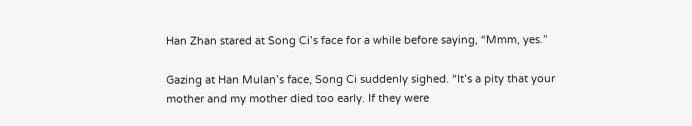Han Zhan stared at Song Ci’s face for a while before saying, “Mmm, yes.”

Gazing at Han Mulan’s face, Song Ci suddenly sighed. “It’s a pity that your mother and my mother died too early. If they were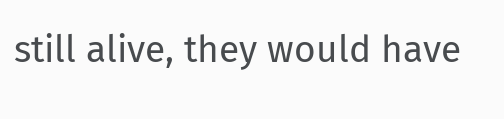still alive, they would have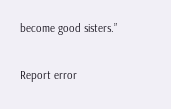become good sisters.”

Report error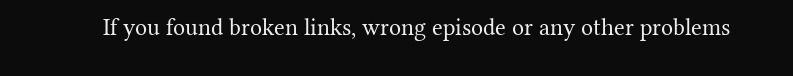If you found broken links, wrong episode or any other problems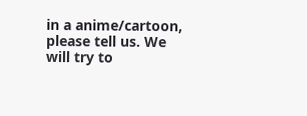in a anime/cartoon, please tell us. We will try to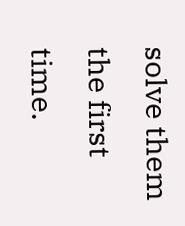solve them the first time.